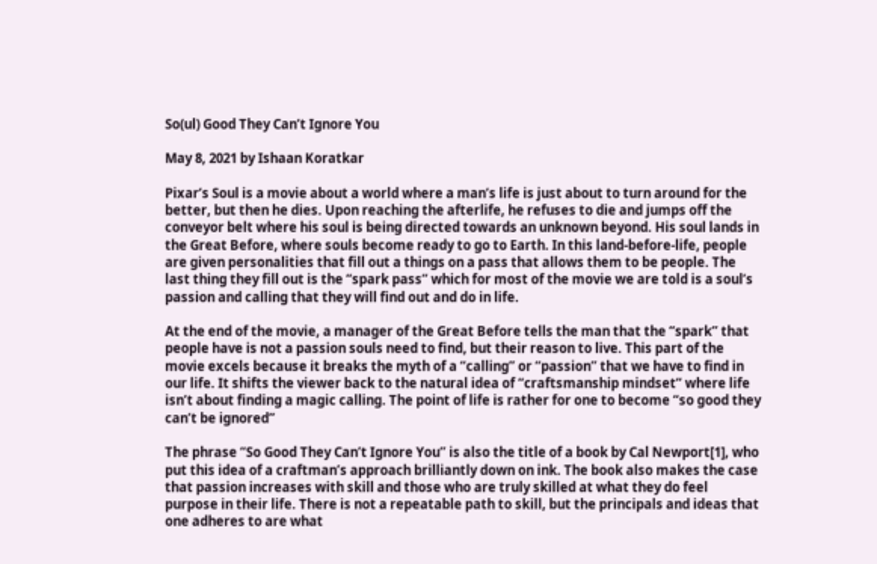So(ul) Good They Can’t Ignore You

May 8, 2021 by Ishaan Koratkar

Pixar’s Soul is a movie about a world where a man’s life is just about to turn around for the better, but then he dies. Upon reaching the afterlife, he refuses to die and jumps off the conveyor belt where his soul is being directed towards an unknown beyond. His soul lands in the Great Before, where souls become ready to go to Earth. In this land-before-life, people are given personalities that fill out a things on a pass that allows them to be people. The last thing they fill out is the “spark pass” which for most of the movie we are told is a soul’s passion and calling that they will find out and do in life.

At the end of the movie, a manager of the Great Before tells the man that the “spark” that people have is not a passion souls need to find, but their reason to live. This part of the movie excels because it breaks the myth of a “calling” or “passion” that we have to find in our life. It shifts the viewer back to the natural idea of “craftsmanship mindset” where life isn’t about finding a magic calling. The point of life is rather for one to become “so good they can’t be ignored”

The phrase “So Good They Can’t Ignore You” is also the title of a book by Cal Newport[1], who put this idea of a craftman’s approach brilliantly down on ink. The book also makes the case that passion increases with skill and those who are truly skilled at what they do feel purpose in their life. There is not a repeatable path to skill, but the principals and ideas that one adheres to are what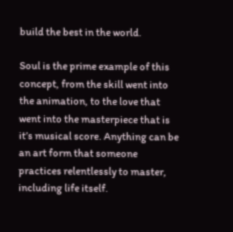build the best in the world.

Soul is the prime example of this concept, from the skill went into the animation, to the love that went into the masterpiece that is it’s musical score. Anything can be an art form that someone practices relentlessly to master, including life itself.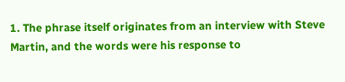1. The phrase itself originates from an interview with Steve Martin, and the words were his response to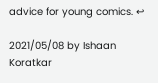advice for young comics. ↩

2021/05/08 by Ishaan Koratkar